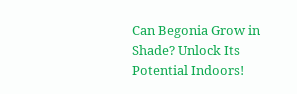Can Begonia Grow in Shade? Unlock Its Potential Indoors!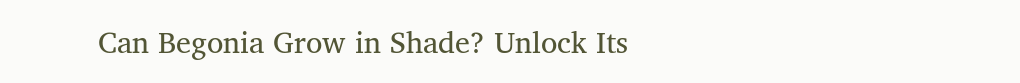Can Begonia Grow in Shade? Unlock Its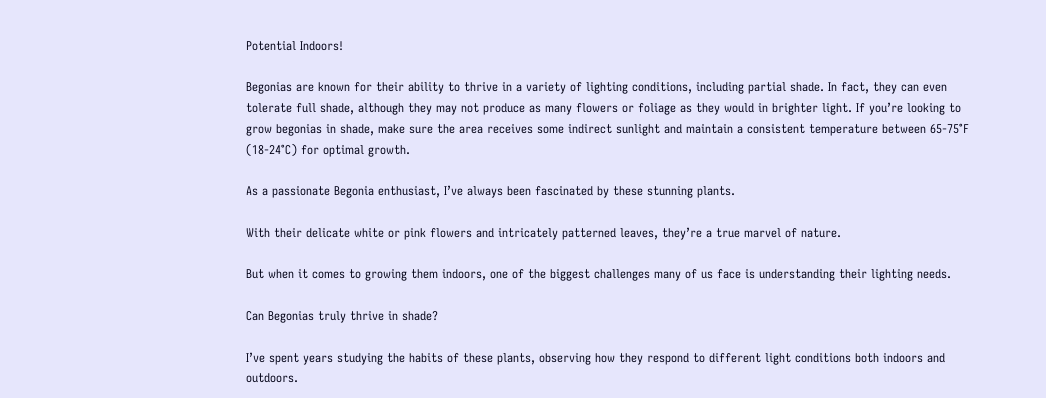Potential Indoors!

Begonias are known for their ability to thrive in a variety of lighting conditions, including partial shade. In fact, they can even tolerate full shade, although they may not produce as many flowers or foliage as they would in brighter light. If you’re looking to grow begonias in shade, make sure the area receives some indirect sunlight and maintain a consistent temperature between 65-75°F (18-24°C) for optimal growth.

As a passionate Begonia enthusiast, I’ve always been fascinated by these stunning plants.

With their delicate white or pink flowers and intricately patterned leaves, they’re a true marvel of nature.

But when it comes to growing them indoors, one of the biggest challenges many of us face is understanding their lighting needs.

Can Begonias truly thrive in shade?

I’ve spent years studying the habits of these plants, observing how they respond to different light conditions both indoors and outdoors.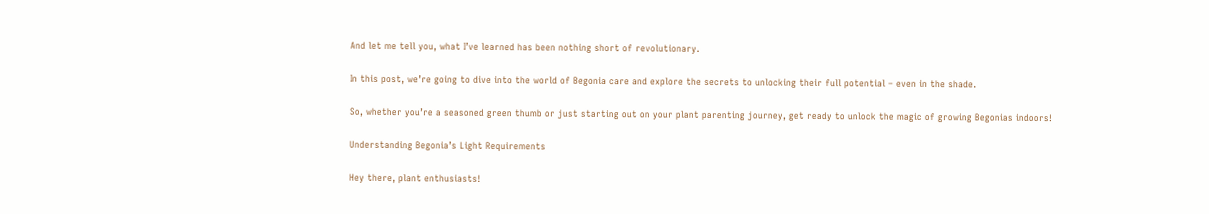And let me tell you, what I’ve learned has been nothing short of revolutionary.

In this post, we’re going to dive into the world of Begonia care and explore the secrets to unlocking their full potential – even in the shade.

So, whether you’re a seasoned green thumb or just starting out on your plant parenting journey, get ready to unlock the magic of growing Begonias indoors!

Understanding Begonia’s Light Requirements

Hey there, plant enthusiasts!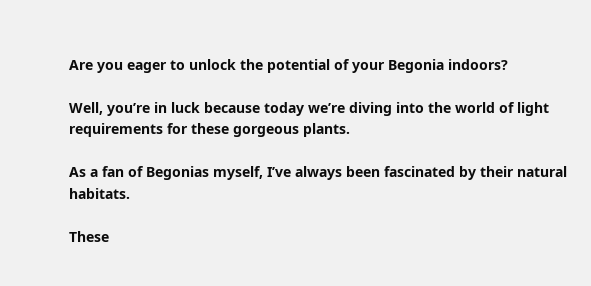Are you eager to unlock the potential of your Begonia indoors?

Well, you’re in luck because today we’re diving into the world of light requirements for these gorgeous plants.

As a fan of Begonias myself, I’ve always been fascinated by their natural habitats.

These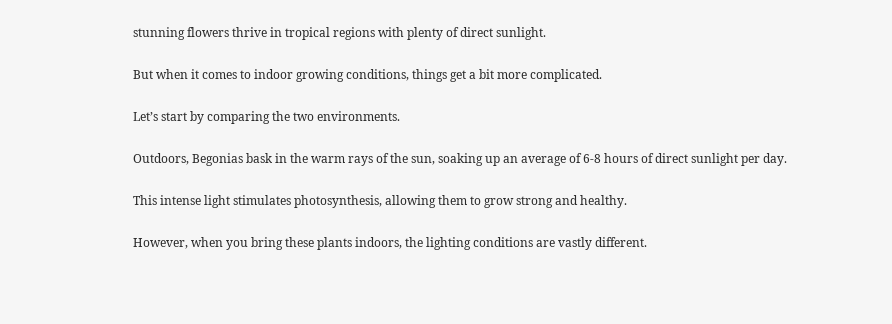stunning flowers thrive in tropical regions with plenty of direct sunlight.

But when it comes to indoor growing conditions, things get a bit more complicated.

Let’s start by comparing the two environments.

Outdoors, Begonias bask in the warm rays of the sun, soaking up an average of 6-8 hours of direct sunlight per day.

This intense light stimulates photosynthesis, allowing them to grow strong and healthy.

However, when you bring these plants indoors, the lighting conditions are vastly different.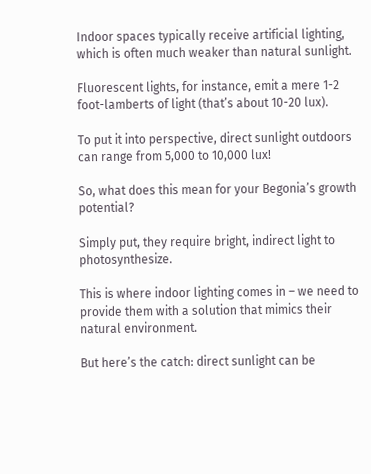Indoor spaces typically receive artificial lighting, which is often much weaker than natural sunlight.

Fluorescent lights, for instance, emit a mere 1-2 foot-lamberts of light (that’s about 10-20 lux).

To put it into perspective, direct sunlight outdoors can range from 5,000 to 10,000 lux!

So, what does this mean for your Begonia’s growth potential?

Simply put, they require bright, indirect light to photosynthesize.

This is where indoor lighting comes in – we need to provide them with a solution that mimics their natural environment.

But here’s the catch: direct sunlight can be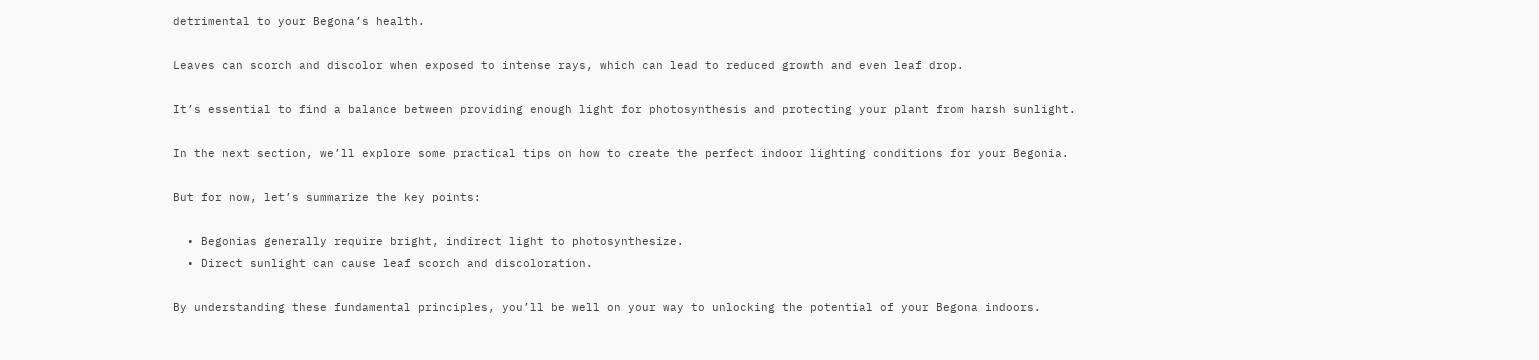detrimental to your Begona’s health.

Leaves can scorch and discolor when exposed to intense rays, which can lead to reduced growth and even leaf drop.

It’s essential to find a balance between providing enough light for photosynthesis and protecting your plant from harsh sunlight.

In the next section, we’ll explore some practical tips on how to create the perfect indoor lighting conditions for your Begonia.

But for now, let’s summarize the key points:

  • Begonias generally require bright, indirect light to photosynthesize.
  • Direct sunlight can cause leaf scorch and discoloration.

By understanding these fundamental principles, you’ll be well on your way to unlocking the potential of your Begona indoors.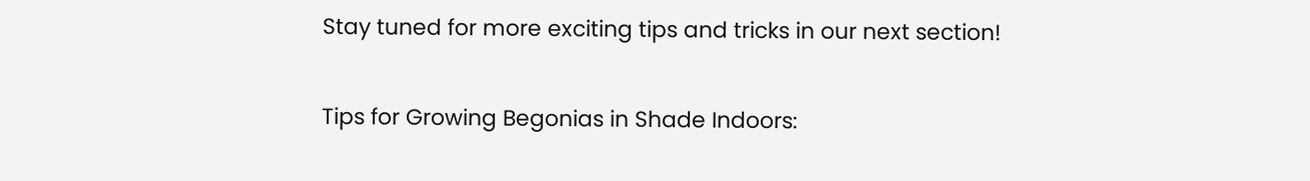Stay tuned for more exciting tips and tricks in our next section!

Tips for Growing Begonias in Shade Indoors: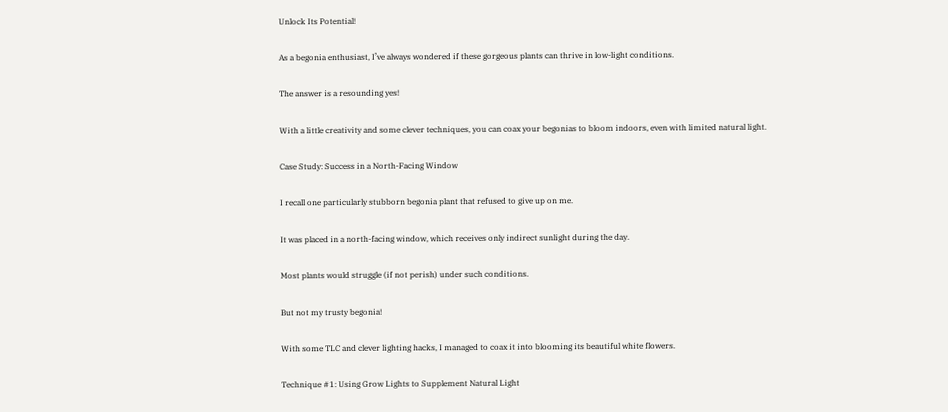Unlock Its Potential!

As a begonia enthusiast, I’ve always wondered if these gorgeous plants can thrive in low-light conditions.

The answer is a resounding yes!

With a little creativity and some clever techniques, you can coax your begonias to bloom indoors, even with limited natural light.

Case Study: Success in a North-Facing Window

I recall one particularly stubborn begonia plant that refused to give up on me.

It was placed in a north-facing window, which receives only indirect sunlight during the day.

Most plants would struggle (if not perish) under such conditions.

But not my trusty begonia!

With some TLC and clever lighting hacks, I managed to coax it into blooming its beautiful white flowers.

Technique #1: Using Grow Lights to Supplement Natural Light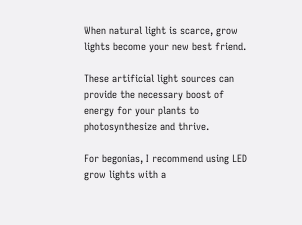When natural light is scarce, grow lights become your new best friend.

These artificial light sources can provide the necessary boost of energy for your plants to photosynthesize and thrive.

For begonias, I recommend using LED grow lights with a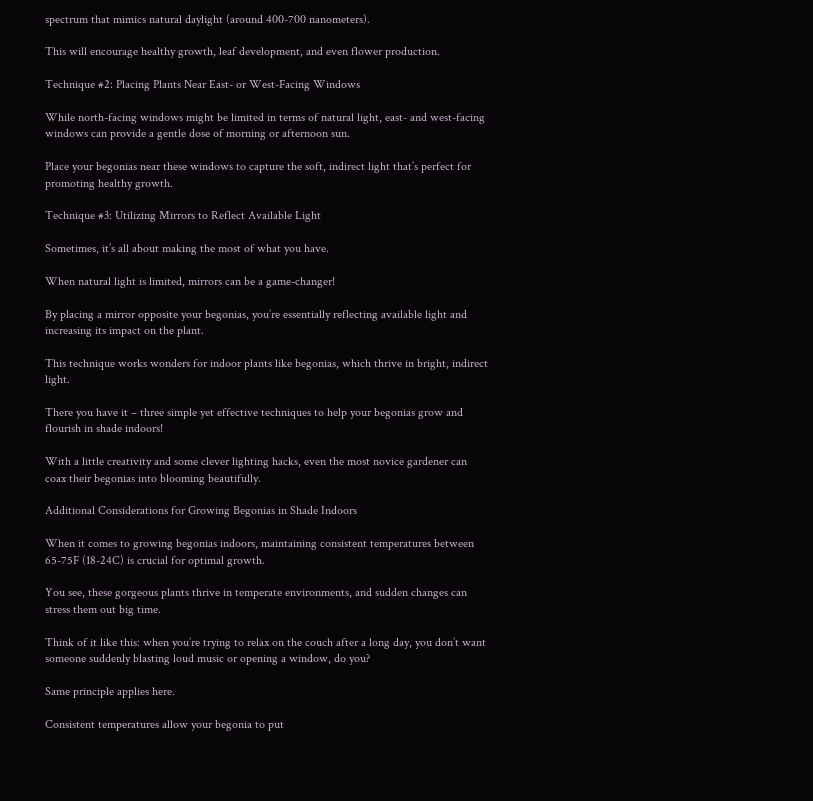spectrum that mimics natural daylight (around 400-700 nanometers).

This will encourage healthy growth, leaf development, and even flower production.

Technique #2: Placing Plants Near East- or West-Facing Windows

While north-facing windows might be limited in terms of natural light, east- and west-facing windows can provide a gentle dose of morning or afternoon sun.

Place your begonias near these windows to capture the soft, indirect light that’s perfect for promoting healthy growth.

Technique #3: Utilizing Mirrors to Reflect Available Light

Sometimes, it’s all about making the most of what you have.

When natural light is limited, mirrors can be a game-changer!

By placing a mirror opposite your begonias, you’re essentially reflecting available light and increasing its impact on the plant.

This technique works wonders for indoor plants like begonias, which thrive in bright, indirect light.

There you have it – three simple yet effective techniques to help your begonias grow and flourish in shade indoors!

With a little creativity and some clever lighting hacks, even the most novice gardener can coax their begonias into blooming beautifully.

Additional Considerations for Growing Begonias in Shade Indoors

When it comes to growing begonias indoors, maintaining consistent temperatures between 65-75F (18-24C) is crucial for optimal growth.

You see, these gorgeous plants thrive in temperate environments, and sudden changes can stress them out big time.

Think of it like this: when you’re trying to relax on the couch after a long day, you don’t want someone suddenly blasting loud music or opening a window, do you?

Same principle applies here.

Consistent temperatures allow your begonia to put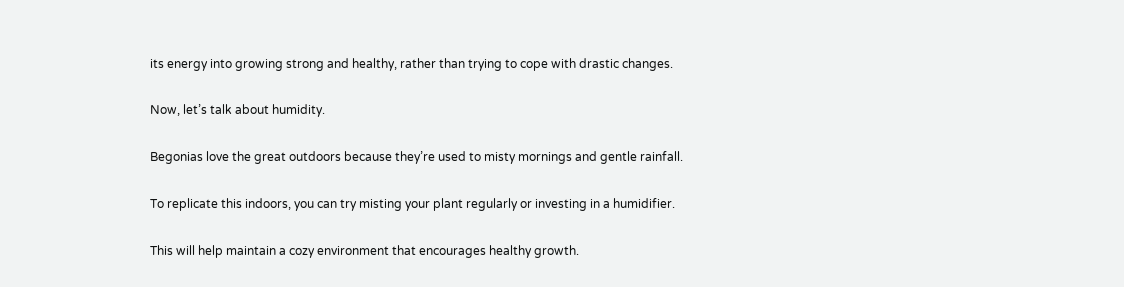its energy into growing strong and healthy, rather than trying to cope with drastic changes.

Now, let’s talk about humidity.

Begonias love the great outdoors because they’re used to misty mornings and gentle rainfall.

To replicate this indoors, you can try misting your plant regularly or investing in a humidifier.

This will help maintain a cozy environment that encourages healthy growth.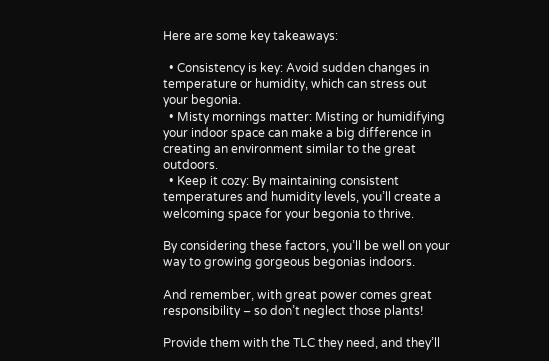Here are some key takeaways:

  • Consistency is key: Avoid sudden changes in temperature or humidity, which can stress out your begonia.
  • Misty mornings matter: Misting or humidifying your indoor space can make a big difference in creating an environment similar to the great outdoors.
  • Keep it cozy: By maintaining consistent temperatures and humidity levels, you’ll create a welcoming space for your begonia to thrive.

By considering these factors, you’ll be well on your way to growing gorgeous begonias indoors.

And remember, with great power comes great responsibility – so don’t neglect those plants!

Provide them with the TLC they need, and they’ll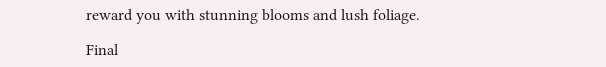reward you with stunning blooms and lush foliage.

Final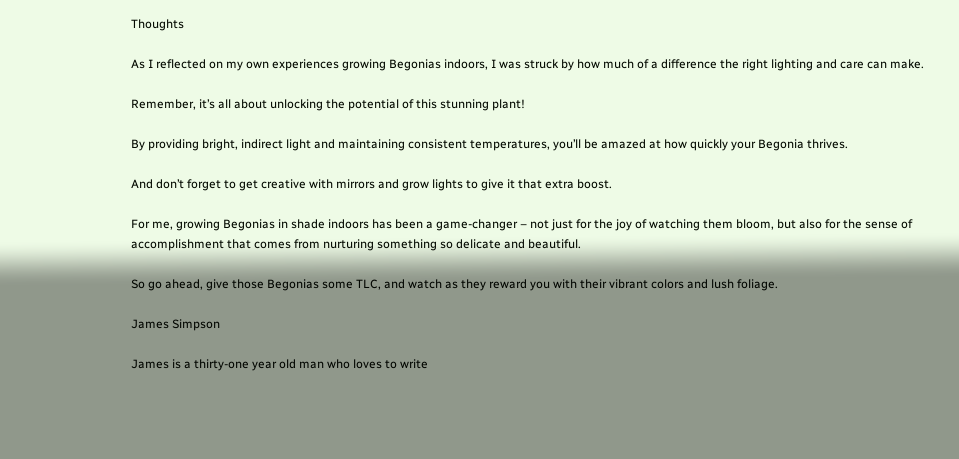Thoughts

As I reflected on my own experiences growing Begonias indoors, I was struck by how much of a difference the right lighting and care can make.

Remember, it’s all about unlocking the potential of this stunning plant!

By providing bright, indirect light and maintaining consistent temperatures, you’ll be amazed at how quickly your Begonia thrives.

And don’t forget to get creative with mirrors and grow lights to give it that extra boost.

For me, growing Begonias in shade indoors has been a game-changer – not just for the joy of watching them bloom, but also for the sense of accomplishment that comes from nurturing something so delicate and beautiful.

So go ahead, give those Begonias some TLC, and watch as they reward you with their vibrant colors and lush foliage.

James Simpson

James is a thirty-one year old man who loves to write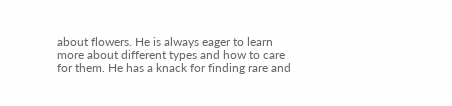about flowers. He is always eager to learn more about different types and how to care for them. He has a knack for finding rare and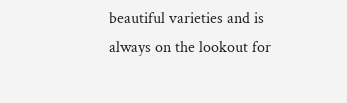beautiful varieties and is always on the lookout for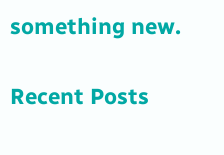something new.

Recent Posts